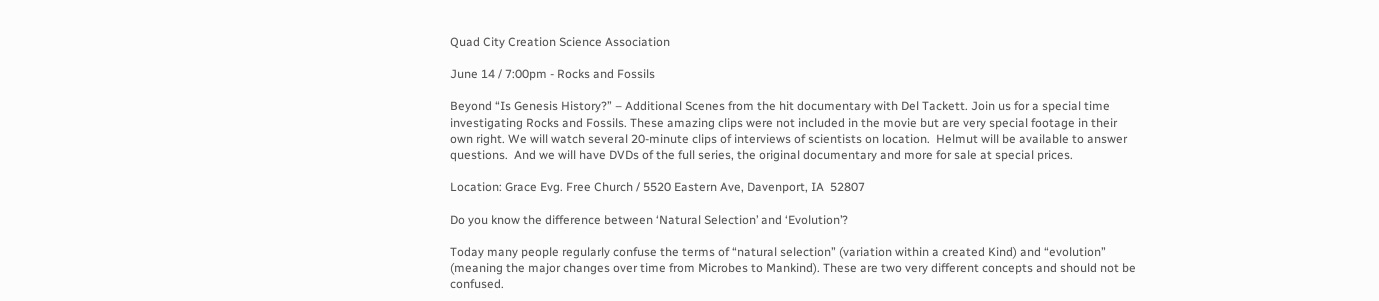Quad City Creation Science Association

June 14 / 7:00pm - Rocks and Fossils

Beyond “Is Genesis History?” – Additional Scenes from the hit documentary with Del Tackett. Join us for a special time investigating Rocks and Fossils. These amazing clips were not included in the movie but are very special footage in their own right. We will watch several 20-minute clips of interviews of scientists on location.  Helmut will be available to answer questions.  And we will have DVDs of the full series, the original documentary and more for sale at special prices.

Location: Grace Evg. Free Church / 5520 Eastern Ave, Davenport, IA  52807

Do you know the difference between ‘Natural Selection’ and ‘Evolution’?

Today many people regularly confuse the terms of “natural selection” (variation within a created Kind) and “evolution” (meaning the major changes over time from Microbes to Mankind). These are two very different concepts and should not be confused.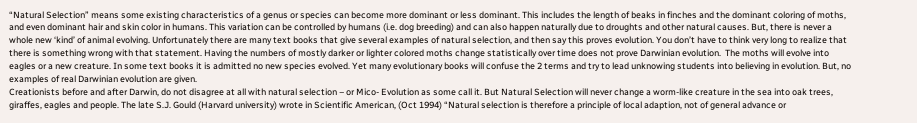“Natural Selection” means some existing characteristics of a genus or species can become more dominant or less dominant. This includes the length of beaks in finches and the dominant coloring of moths, and even dominant hair and skin color in humans. This variation can be controlled by humans (i.e. dog breeding) and can also happen naturally due to droughts and other natural causes. But, there is never a whole new ‘kind’ of animal evolving. Unfortunately there are many text books that give several examples of natural selection, and then say this proves evolution. You don’t have to think very long to realize that there is something wrong with that statement. Having the numbers of mostly darker or lighter colored moths change statistically over time does not prove Darwinian evolution.  The moths will evolve into eagles or a new creature. In some text books it is admitted no new species evolved. Yet many evolutionary books will confuse the 2 terms and try to lead unknowing students into believing in evolution. But, no examples of real Darwinian evolution are given.
Creationists before and after Darwin, do not disagree at all with natural selection – or Mico- Evolution as some call it. But Natural Selection will never change a worm-like creature in the sea into oak trees, giraffes, eagles and people. The late S.J. Gould (Harvard university) wrote in Scientific American, (Oct 1994) “Natural selection is therefore a principle of local adaption, not of general advance or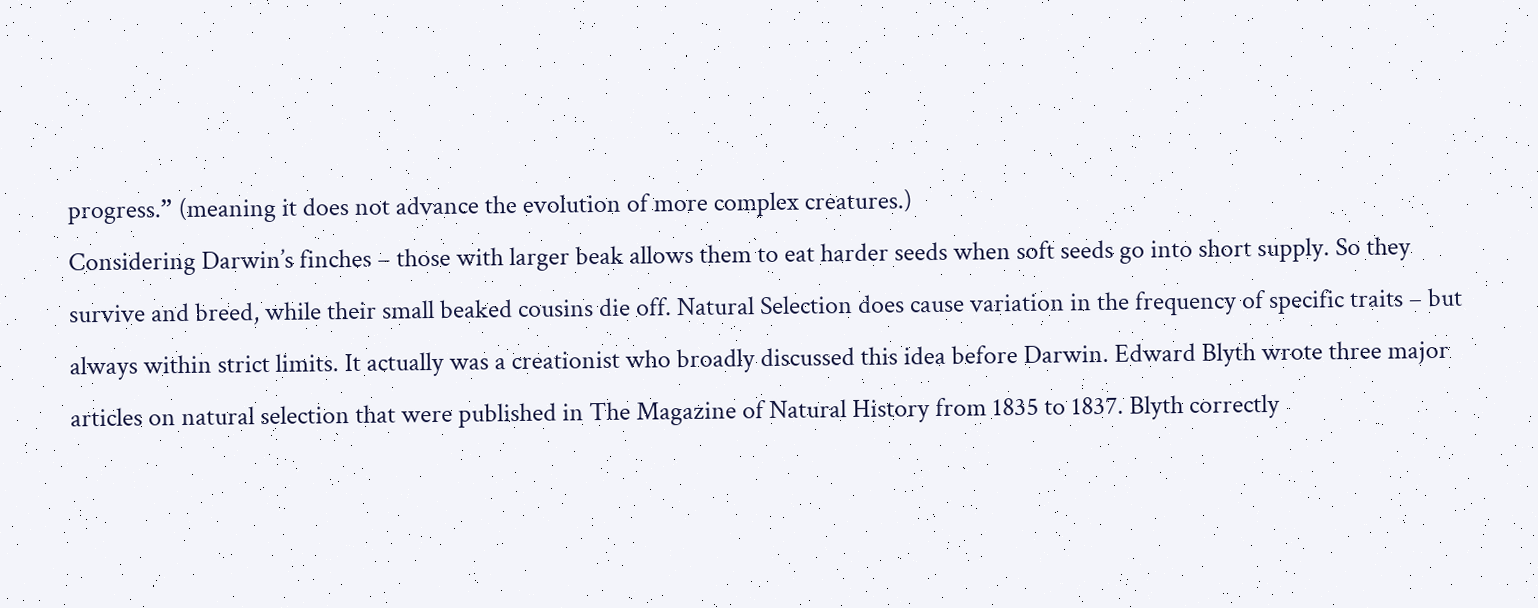progress.” (meaning it does not advance the evolution of more complex creatures.)
Considering Darwin’s finches – those with larger beak allows them to eat harder seeds when soft seeds go into short supply. So they survive and breed, while their small beaked cousins die off. Natural Selection does cause variation in the frequency of specific traits – but always within strict limits. It actually was a creationist who broadly discussed this idea before Darwin. Edward Blyth wrote three major articles on natural selection that were published in The Magazine of Natural History from 1835 to 1837. Blyth correctly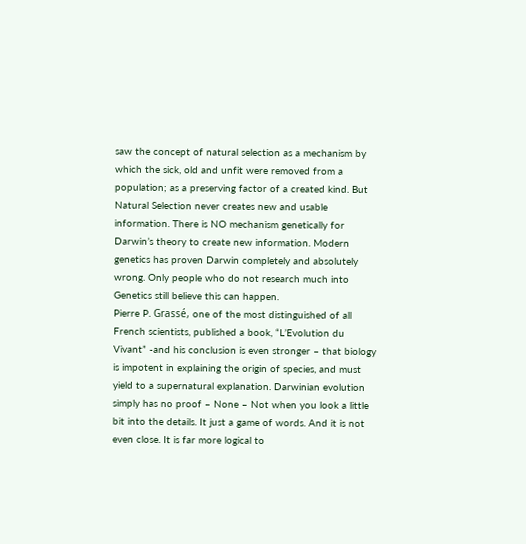saw the concept of natural selection as a mechanism by which the sick, old and unfit were removed from a population; as a preserving factor of a created kind. But Natural Selection never creates new and usable information. There is NO mechanism genetically for Darwin’s theory to create new information. Modern genetics has proven Darwin completely and absolutely wrong. Only people who do not research much into Genetics still believe this can happen.
Pierre P. Grassé, one of the most distinguished of all French scientists, published a book, “L’Evolution du Vivant” -and his conclusion is even stronger – that biology is impotent in explaining the origin of species, and must yield to a supernatural explanation. Darwinian evolution simply has no proof – None – Not when you look a little bit into the details. It just a game of words. And it is not even close. It is far more logical to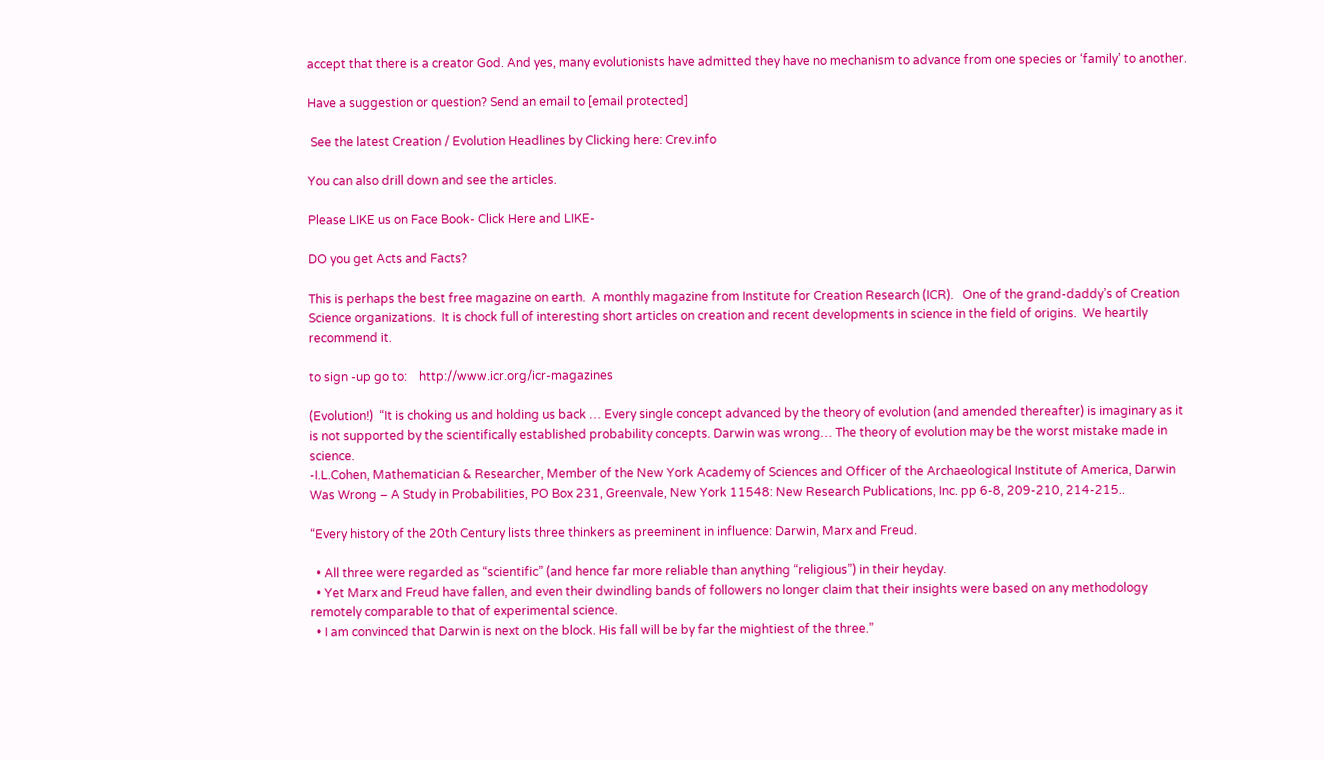accept that there is a creator God. And yes, many evolutionists have admitted they have no mechanism to advance from one species or ‘family’ to another.

Have a suggestion or question? Send an email to [email protected]

 See the latest Creation / Evolution Headlines by Clicking here: Crev.info

You can also drill down and see the articles.

Please LIKE us on Face Book- Click Here and LIKE-

DO you get Acts and Facts?

This is perhaps the best free magazine on earth.  A monthly magazine from Institute for Creation Research (ICR).   One of the grand-daddy’s of Creation Science organizations.  It is chock full of interesting short articles on creation and recent developments in science in the field of origins.  We heartily recommend it.

to sign -up go to:    http://www.icr.org/icr-magazines

(Evolution!)  “It is choking us and holding us back … Every single concept advanced by the theory of evolution (and amended thereafter) is imaginary as it is not supported by the scientifically established probability concepts. Darwin was wrong… The theory of evolution may be the worst mistake made in science.
-I.L.Cohen, Mathematician & Researcher, Member of the New York Academy of Sciences and Officer of the Archaeological Institute of America, Darwin Was Wrong – A Study in Probabilities, PO Box 231, Greenvale, New York 11548: New Research Publications, Inc. pp 6-8, 209-210, 214-215..

“Every history of the 20th Century lists three thinkers as preeminent in influence: Darwin, Marx and Freud.

  • All three were regarded as “scientific” (and hence far more reliable than anything “religious”) in their heyday.
  • Yet Marx and Freud have fallen, and even their dwindling bands of followers no longer claim that their insights were based on any methodology remotely comparable to that of experimental science.
  • I am convinced that Darwin is next on the block. His fall will be by far the mightiest of the three.”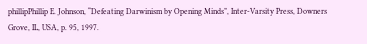phillipPhillip E. Johnson, “Defeating Darwinism by Opening Minds”, Inter-Varsity Press, Downers Grove, IL, USA, p. 95, 1997.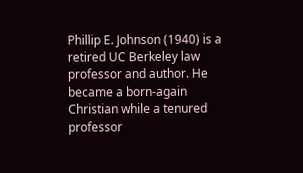Phillip E. Johnson (1940) is a retired UC Berkeley law professor and author. He became a born-again Christian while a tenured professor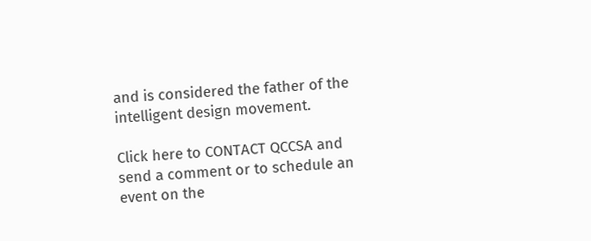and is considered the father of the intelligent design movement.

Click here to CONTACT QCCSA and send a comment or to schedule an event on the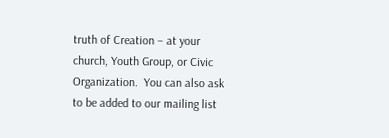truth of Creation – at your church, Youth Group, or Civic Organization.  You can also ask to be added to our mailing list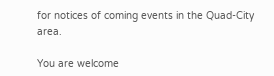for notices of coming events in the Quad-City area.

You are welcome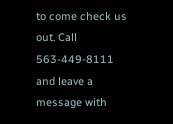to come check us out. Call 563-449-8111 and leave a message with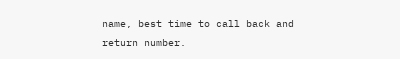name, best time to call back and return number.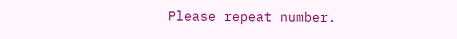Please repeat number.